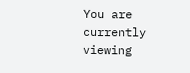You are currently viewing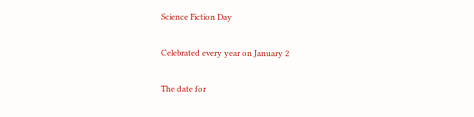Science Fiction Day

Celebrated every year on January 2

The date for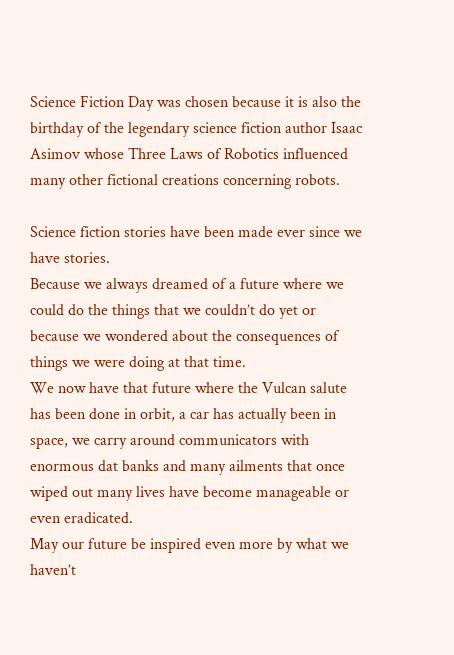Science Fiction Day was chosen because it is also the birthday of the legendary science fiction author Isaac Asimov whose Three Laws of Robotics influenced many other fictional creations concerning robots.

Science fiction stories have been made ever since we have stories.
Because we always dreamed of a future where we could do the things that we couldn’t do yet or because we wondered about the consequences of things we were doing at that time.
We now have that future where the Vulcan salute has been done in orbit, a car has actually been in space, we carry around communicators with enormous dat banks and many ailments that once wiped out many lives have become manageable or even eradicated.
May our future be inspired even more by what we haven’t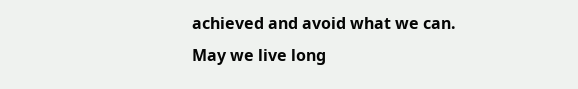achieved and avoid what we can.
May we live long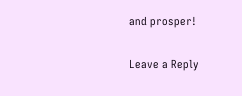and prosper!

Leave a Reply